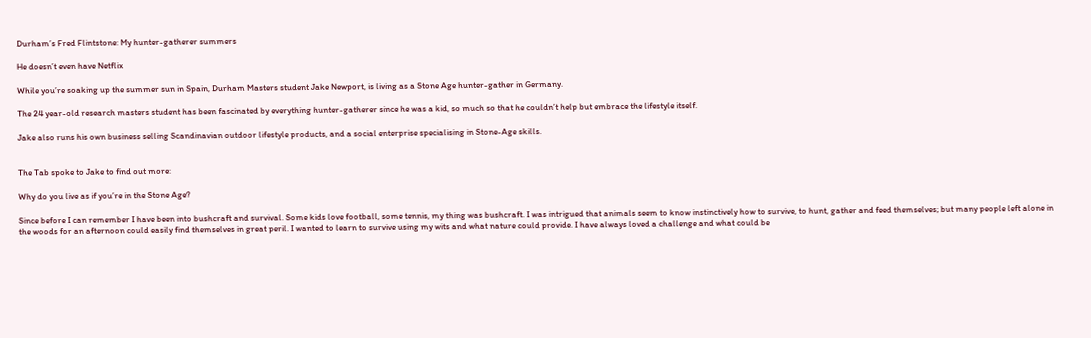Durham’s Fred Flintstone: My hunter-gatherer summers

He doesn’t even have Netflix

While you’re soaking up the summer sun in Spain, Durham Masters student Jake Newport, is living as a Stone Age hunter-gather in Germany.

The 24 year-old research masters student has been fascinated by everything hunter-gatherer since he was a kid, so much so that he couldn’t help but embrace the lifestyle itself.

Jake also runs his own business selling Scandinavian outdoor lifestyle products, and a social enterprise specialising in Stone-Age skills.


The Tab spoke to Jake to find out more:

Why do you live as if you’re in the Stone Age?

Since before I can remember I have been into bushcraft and survival. Some kids love football, some tennis, my thing was bushcraft. I was intrigued that animals seem to know instinctively how to survive, to hunt, gather and feed themselves; but many people left alone in the woods for an afternoon could easily find themselves in great peril. I wanted to learn to survive using my wits and what nature could provide. I have always loved a challenge and what could be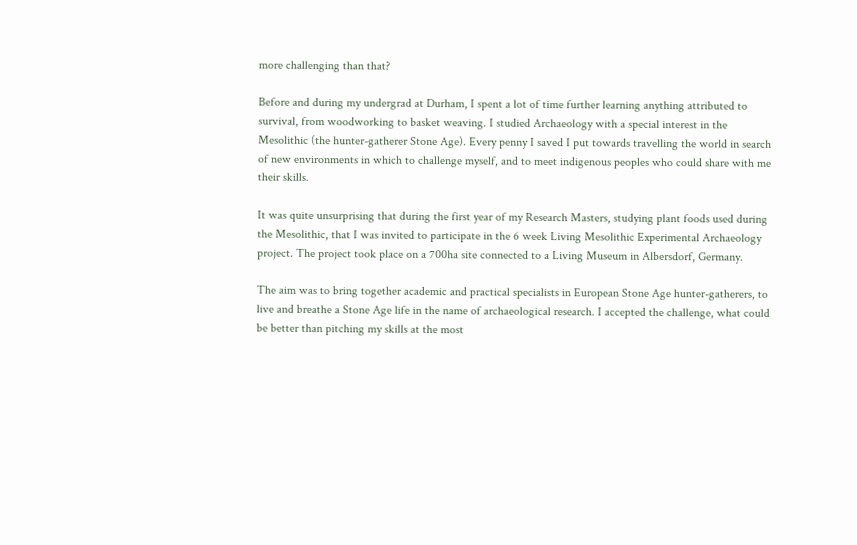more challenging than that?

Before and during my undergrad at Durham, I spent a lot of time further learning anything attributed to survival, from woodworking to basket weaving. I studied Archaeology with a special interest in the Mesolithic (the hunter-gatherer Stone Age). Every penny I saved I put towards travelling the world in search of new environments in which to challenge myself, and to meet indigenous peoples who could share with me their skills.

It was quite unsurprising that during the first year of my Research Masters, studying plant foods used during the Mesolithic, that I was invited to participate in the 6 week Living Mesolithic Experimental Archaeology project. The project took place on a 700ha site connected to a Living Museum in Albersdorf, Germany.

The aim was to bring together academic and practical specialists in European Stone Age hunter-gatherers, to live and breathe a Stone Age life in the name of archaeological research. I accepted the challenge, what could be better than pitching my skills at the most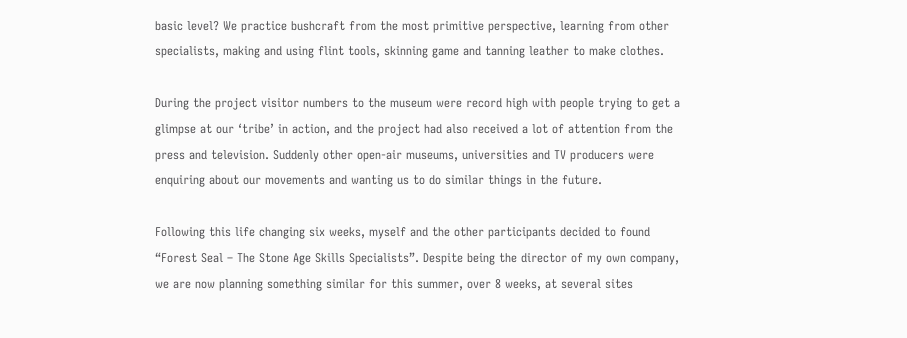basic level? We practice bushcraft from the most primitive perspective, learning from other specialists, making and using flint tools, skinning game and tanning leather to make clothes.

During the project visitor numbers to the museum were record high with people trying to get a glimpse at our ‘tribe’ in action, and the project had also received a lot of attention from the press and television. Suddenly other open-air museums, universities and TV producers were enquiring about our movements and wanting us to do similar things in the future.

Following this life changing six weeks, myself and the other participants decided to found “Forest Seal – The Stone Age Skills Specialists”. Despite being the director of my own company, we are now planning something similar for this summer, over 8 weeks, at several sites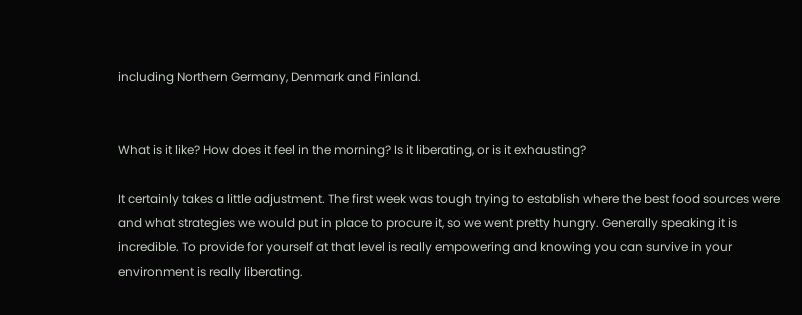including Northern Germany, Denmark and Finland.


What is it like? How does it feel in the morning? Is it liberating, or is it exhausting?

It certainly takes a little adjustment. The first week was tough trying to establish where the best food sources were and what strategies we would put in place to procure it, so we went pretty hungry. Generally speaking it is incredible. To provide for yourself at that level is really empowering and knowing you can survive in your environment is really liberating.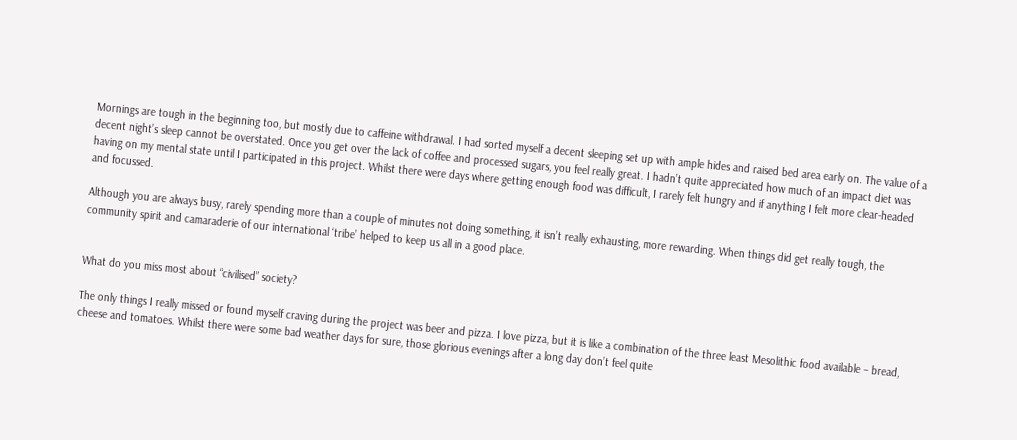Mornings are tough in the beginning too, but mostly due to caffeine withdrawal. I had sorted myself a decent sleeping set up with ample hides and raised bed area early on. The value of a decent night’s sleep cannot be overstated. Once you get over the lack of coffee and processed sugars, you feel really great. I hadn’t quite appreciated how much of an impact diet was having on my mental state until I participated in this project. Whilst there were days where getting enough food was difficult, I rarely felt hungry and if anything I felt more clear-headed and focussed.

Although you are always busy, rarely spending more than a couple of minutes not doing something, it isn’t really exhausting, more rewarding. When things did get really tough, the community spirit and camaraderie of our international ‘tribe’ helped to keep us all in a good place.


What do you miss most about “civilised” society?

The only things I really missed or found myself craving during the project was beer and pizza. I love pizza, but it is like a combination of the three least Mesolithic food available – bread, cheese and tomatoes. Whilst there were some bad weather days for sure, those glorious evenings after a long day don’t feel quite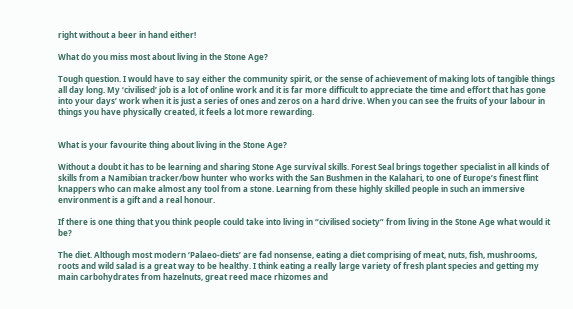right without a beer in hand either!

What do you miss most about living in the Stone Age?

Tough question. I would have to say either the community spirit, or the sense of achievement of making lots of tangible things all day long. My ‘civilised’ job is a lot of online work and it is far more difficult to appreciate the time and effort that has gone into your days’ work when it is just a series of ones and zeros on a hard drive. When you can see the fruits of your labour in things you have physically created, it feels a lot more rewarding.


What is your favourite thing about living in the Stone Age?

Without a doubt it has to be learning and sharing Stone Age survival skills. Forest Seal brings together specialist in all kinds of skills from a Namibian tracker/bow hunter who works with the San Bushmen in the Kalahari, to one of Europe’s finest flint knappers who can make almost any tool from a stone. Learning from these highly skilled people in such an immersive environment is a gift and a real honour.

If there is one thing that you think people could take into living in “civilised society” from living in the Stone Age what would it be?

The diet. Although most modern ‘Palaeo-diets’ are fad nonsense, eating a diet comprising of meat, nuts, fish, mushrooms, roots and wild salad is a great way to be healthy. I think eating a really large variety of fresh plant species and getting my main carbohydrates from hazelnuts, great reed mace rhizomes and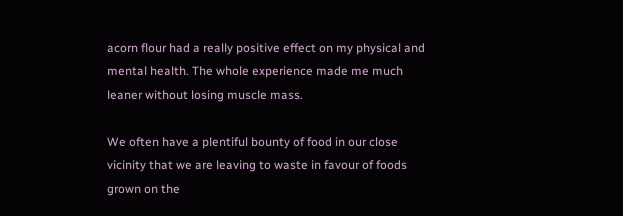acorn flour had a really positive effect on my physical and mental health. The whole experience made me much leaner without losing muscle mass.

We often have a plentiful bounty of food in our close vicinity that we are leaving to waste in favour of foods grown on the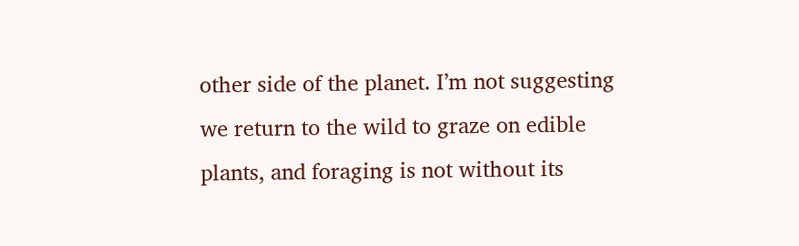other side of the planet. I’m not suggesting we return to the wild to graze on edible plants, and foraging is not without its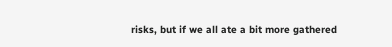risks, but if we all ate a bit more gathered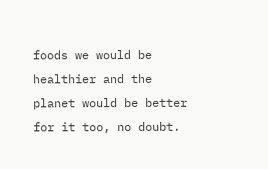foods we would be healthier and the planet would be better for it too, no doubt.